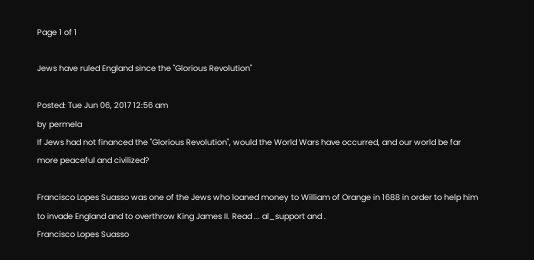Page 1 of 1

Jews have ruled England since the "Glorious Revolution"

Posted: Tue Jun 06, 2017 12:56 am
by permela
If Jews had not financed the "Glorious Revolution", would the World Wars have occurred, and our world be far more peaceful and civilized?

Francisco Lopes Suasso was one of the Jews who loaned money to William of Orange in 1688 in order to help him to invade England and to overthrow King James II. Read ... al_support and .
Francisco Lopes Suasso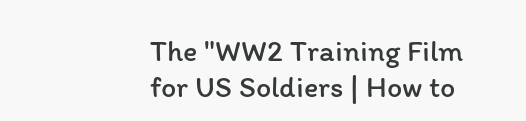The "WW2 Training Film for US Soldiers | How to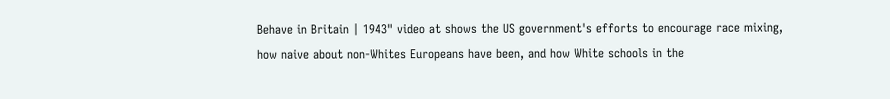Behave in Britain | 1943" video at shows the US government's efforts to encourage race mixing, how naive about non-Whites Europeans have been, and how White schools in the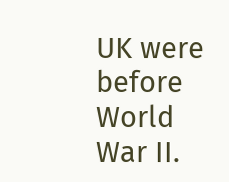UK were before World War II.